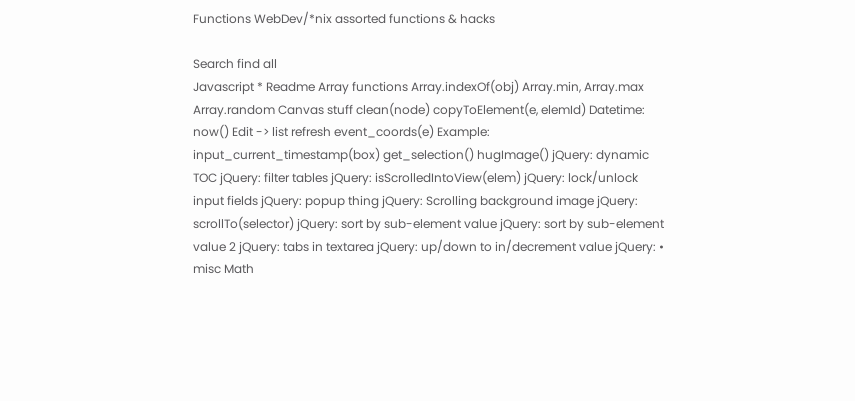Functions WebDev/*nix assorted functions & hacks

Search find all
Javascript * Readme Array functions Array.indexOf(obj) Array.min, Array.max Array.random Canvas stuff clean(node) copyToElement(e, elemId) Datetime: now() Edit -> list refresh event_coords(e) Example: input_current_timestamp(box) get_selection() hugImage() jQuery: dynamic TOC jQuery: filter tables jQuery: isScrolledIntoView(elem) jQuery: lock/unlock input fields jQuery: popup thing jQuery: Scrolling background image jQuery: scrollTo(selector) jQuery: sort by sub-element value jQuery: sort by sub-element value 2 jQuery: tabs in textarea jQuery: up/down to in/decrement value jQuery: • misc Math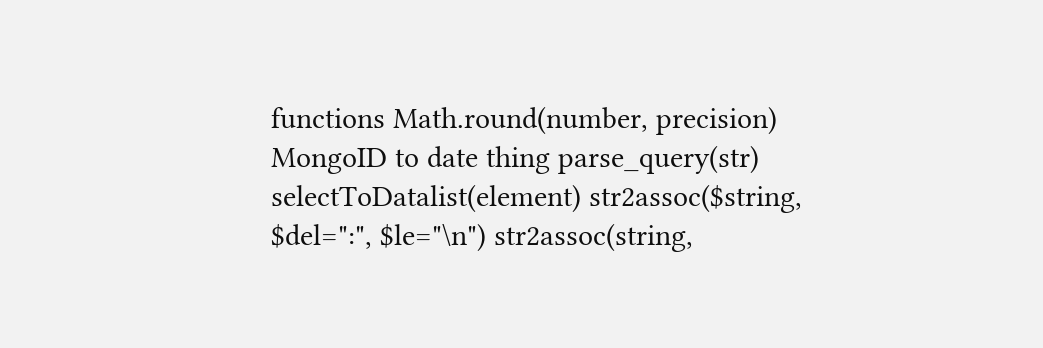functions Math.round(number, precision) MongoID to date thing parse_query(str) selectToDatalist(element) str2assoc($string, $del=":", $le="\n") str2assoc(string,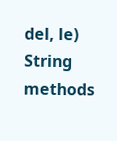del, le) String methods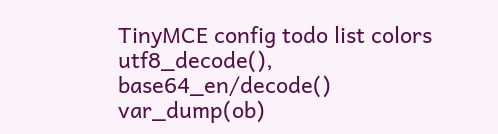TinyMCE config todo list colors utf8_decode(), base64_en/decode() var_dump(ob)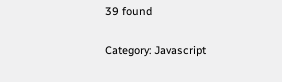39 found

Category: Javascript